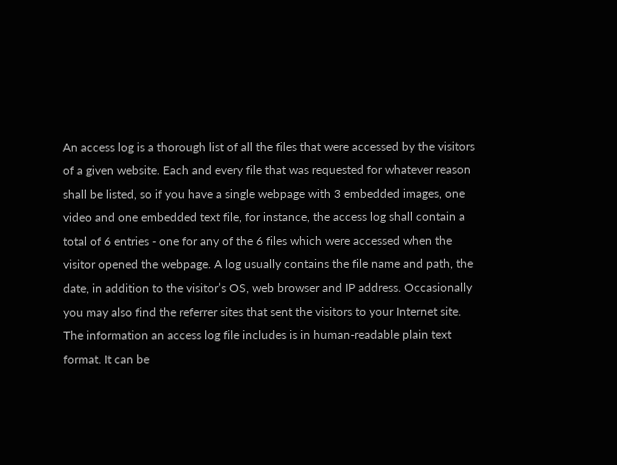An access log is a thorough list of all the files that were accessed by the visitors of a given website. Each and every file that was requested for whatever reason shall be listed, so if you have a single webpage with 3 embedded images, one video and one embedded text file, for instance, the access log shall contain a total of 6 entries - one for any of the 6 files which were accessed when the visitor opened the webpage. A log usually contains the file name and path, the date, in addition to the visitor’s OS, web browser and IP address. Occasionally you may also find the referrer sites that sent the visitors to your Internet site. The information an access log file includes is in human-readable plain text format. It can be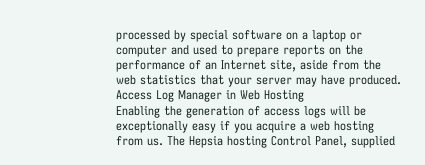processed by special software on a laptop or computer and used to prepare reports on the performance of an Internet site, aside from the web statistics that your server may have produced.
Access Log Manager in Web Hosting
Enabling the generation of access logs will be exceptionally easy if you acquire a web hosting from us. The Hepsia hosting Control Panel, supplied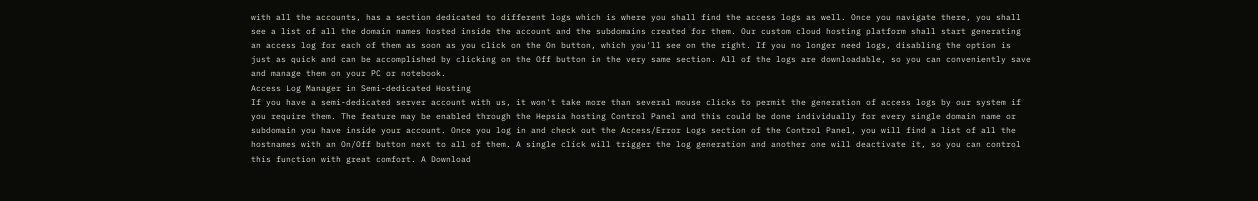with all the accounts, has a section dedicated to different logs which is where you shall find the access logs as well. Once you navigate there, you shall see a list of all the domain names hosted inside the account and the subdomains created for them. Our custom cloud hosting platform shall start generating an access log for each of them as soon as you click on the On button, which you'll see on the right. If you no longer need logs, disabling the option is just as quick and can be accomplished by clicking on the Off button in the very same section. All of the logs are downloadable, so you can conveniently save and manage them on your PC or notebook.
Access Log Manager in Semi-dedicated Hosting
If you have a semi-dedicated server account with us, it won't take more than several mouse clicks to permit the generation of access logs by our system if you require them. The feature may be enabled through the Hepsia hosting Control Panel and this could be done individually for every single domain name or subdomain you have inside your account. Once you log in and check out the Access/Error Logs section of the Control Panel, you will find a list of all the hostnames with an On/Off button next to all of them. A single click will trigger the log generation and another one will deactivate it, so you can control this function with great comfort. A Download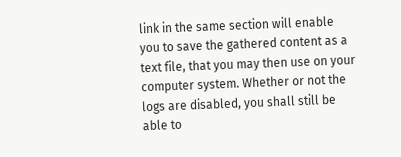link in the same section will enable you to save the gathered content as a text file, that you may then use on your computer system. Whether or not the logs are disabled, you shall still be able to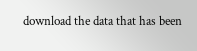download the data that has been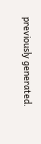previously generated.